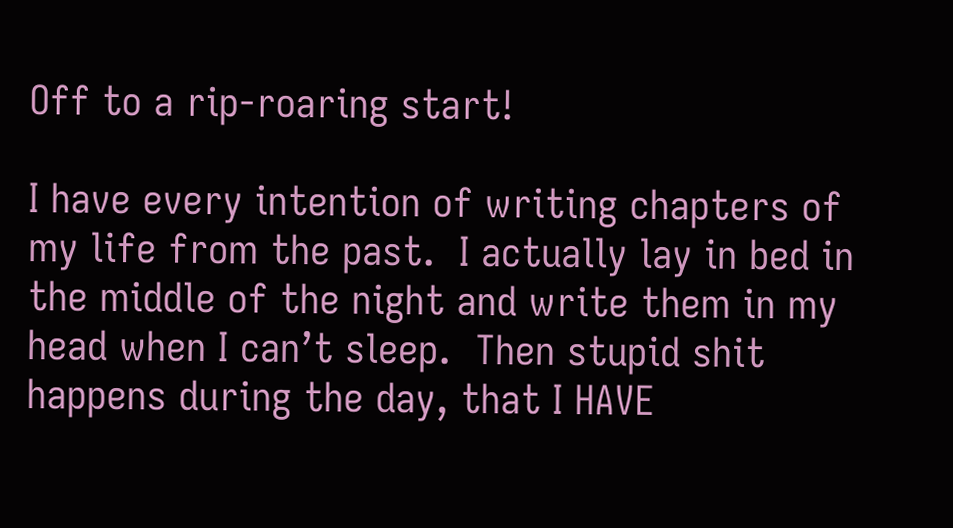Off to a rip-roaring start!

I have every intention of writing chapters of my life from the past.  I actually lay in bed in the middle of the night and write them in my head when I can’t sleep.  Then stupid shit happens during the day, that I HAVE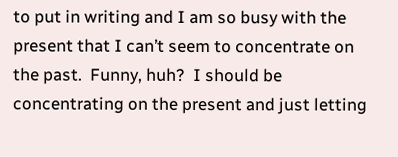to put in writing and I am so busy with the present that I can’t seem to concentrate on the past.  Funny, huh?  I should be concentrating on the present and just letting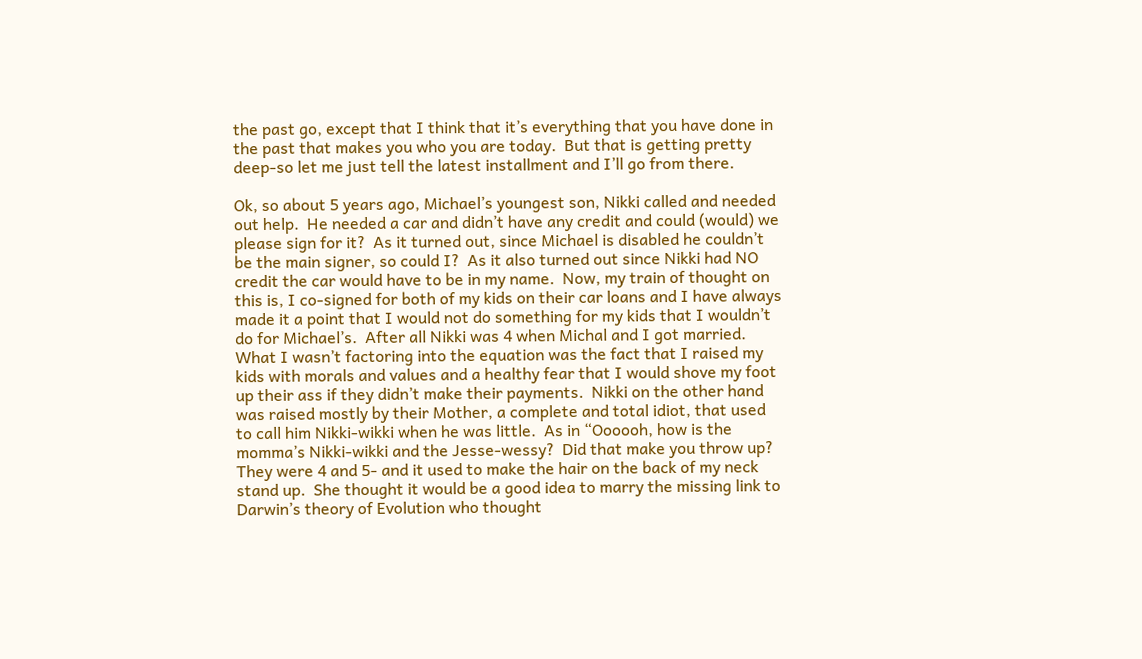the past go, except that I think that it’s everything that you have done in the past that makes you who you are today.  But that is getting pretty deep-so let me just tell the latest installment and I’ll go from there.

Ok, so about 5 years ago, Michael’s youngest son, Nikki called and needed out help.  He needed a car and didn’t have any credit and could (would) we please sign for it?  As it turned out, since Michael is disabled he couldn’t be the main signer, so could I?  As it also turned out since Nikki had NO credit the car would have to be in my name.  Now, my train of thought on this is, I co-signed for both of my kids on their car loans and I have always made it a point that I would not do something for my kids that I wouldn’t do for Michael’s.  After all Nikki was 4 when Michal and I got married.  What I wasn’t factoring into the equation was the fact that I raised my kids with morals and values and a healthy fear that I would shove my foot up their ass if they didn’t make their payments.  Nikki on the other hand was raised mostly by their Mother, a complete and total idiot, that used to call him Nikki-wikki when he was little.  As in “Oooooh, how is the momma’s Nikki-wikki and the Jesse-wessy?  Did that make you throw up?  They were 4 and 5- and it used to make the hair on the back of my neck stand up.  She thought it would be a good idea to marry the missing link to Darwin’s theory of Evolution who thought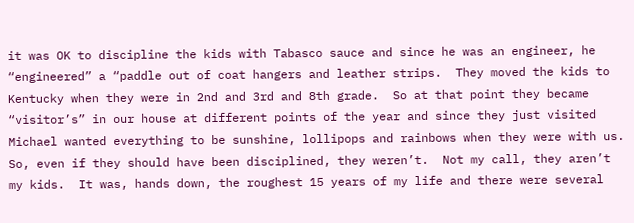it was OK to discipline the kids with Tabasco sauce and since he was an engineer, he “engineered” a “paddle out of coat hangers and leather strips.  They moved the kids to Kentucky when they were in 2nd and 3rd and 8th grade.  So at that point they became “visitor’s” in our house at different points of the year and since they just visited Michael wanted everything to be sunshine, lollipops and rainbows when they were with us.  So, even if they should have been disciplined, they weren’t.  Not my call, they aren’t my kids.  It was, hands down, the roughest 15 years of my life and there were several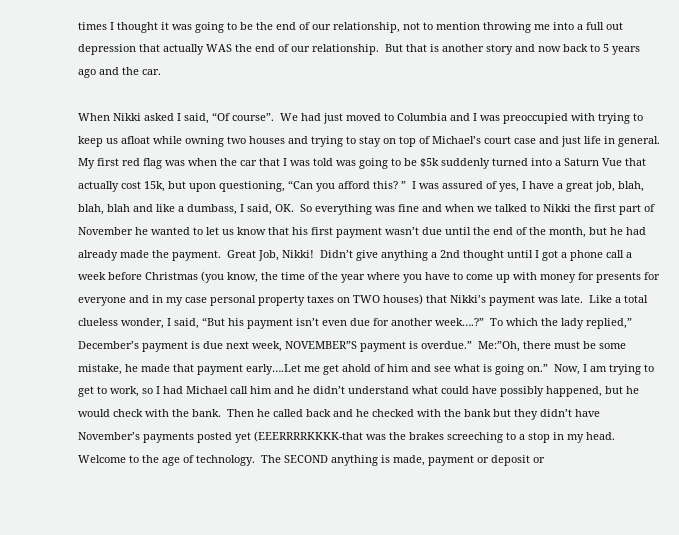times I thought it was going to be the end of our relationship, not to mention throwing me into a full out depression that actually WAS the end of our relationship.  But that is another story and now back to 5 years ago and the car.

When Nikki asked I said, “Of course”.  We had just moved to Columbia and I was preoccupied with trying to keep us afloat while owning two houses and trying to stay on top of Michael’s court case and just life in general.  My first red flag was when the car that I was told was going to be $5k suddenly turned into a Saturn Vue that actually cost 15k, but upon questioning, “Can you afford this? ”  I was assured of yes, I have a great job, blah, blah, blah and like a dumbass, I said, OK.  So everything was fine and when we talked to Nikki the first part of November he wanted to let us know that his first payment wasn’t due until the end of the month, but he had already made the payment.  Great Job, Nikki!  Didn’t give anything a 2nd thought until I got a phone call a week before Christmas (you know, the time of the year where you have to come up with money for presents for everyone and in my case personal property taxes on TWO houses) that Nikki’s payment was late.  Like a total clueless wonder, I said, “But his payment isn’t even due for another week….?”  To which the lady replied,” December’s payment is due next week, NOVEMBER”S payment is overdue.”  Me:”Oh, there must be some mistake, he made that payment early….Let me get ahold of him and see what is going on.”  Now, I am trying to get to work, so I had Michael call him and he didn’t understand what could have possibly happened, but he would check with the bank.  Then he called back and he checked with the bank but they didn’t have November’s payments posted yet (EEERRRRKKKK-that was the brakes screeching to a stop in my head.  Welcome to the age of technology.  The SECOND anything is made, payment or deposit or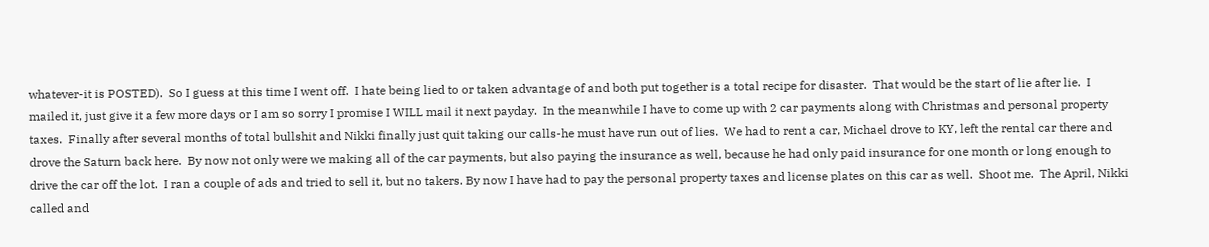whatever-it is POSTED).  So I guess at this time I went off.  I hate being lied to or taken advantage of and both put together is a total recipe for disaster.  That would be the start of lie after lie.  I mailed it, just give it a few more days or I am so sorry I promise I WILL mail it next payday.  In the meanwhile I have to come up with 2 car payments along with Christmas and personal property taxes.  Finally after several months of total bullshit and Nikki finally just quit taking our calls-he must have run out of lies.  We had to rent a car, Michael drove to KY, left the rental car there and drove the Saturn back here.  By now not only were we making all of the car payments, but also paying the insurance as well, because he had only paid insurance for one month or long enough to drive the car off the lot.  I ran a couple of ads and tried to sell it, but no takers. By now I have had to pay the personal property taxes and license plates on this car as well.  Shoot me.  The April, Nikki called and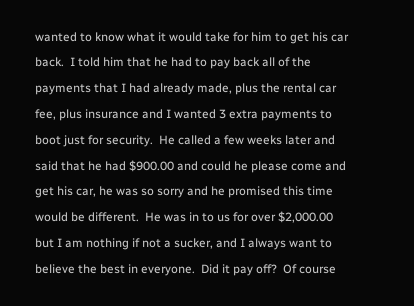wanted to know what it would take for him to get his car back.  I told him that he had to pay back all of the payments that I had already made, plus the rental car fee, plus insurance and I wanted 3 extra payments to boot just for security.  He called a few weeks later and said that he had $900.00 and could he please come and get his car, he was so sorry and he promised this time would be different.  He was in to us for over $2,000.00 but I am nothing if not a sucker, and I always want to believe the best in everyone.  Did it pay off?  Of course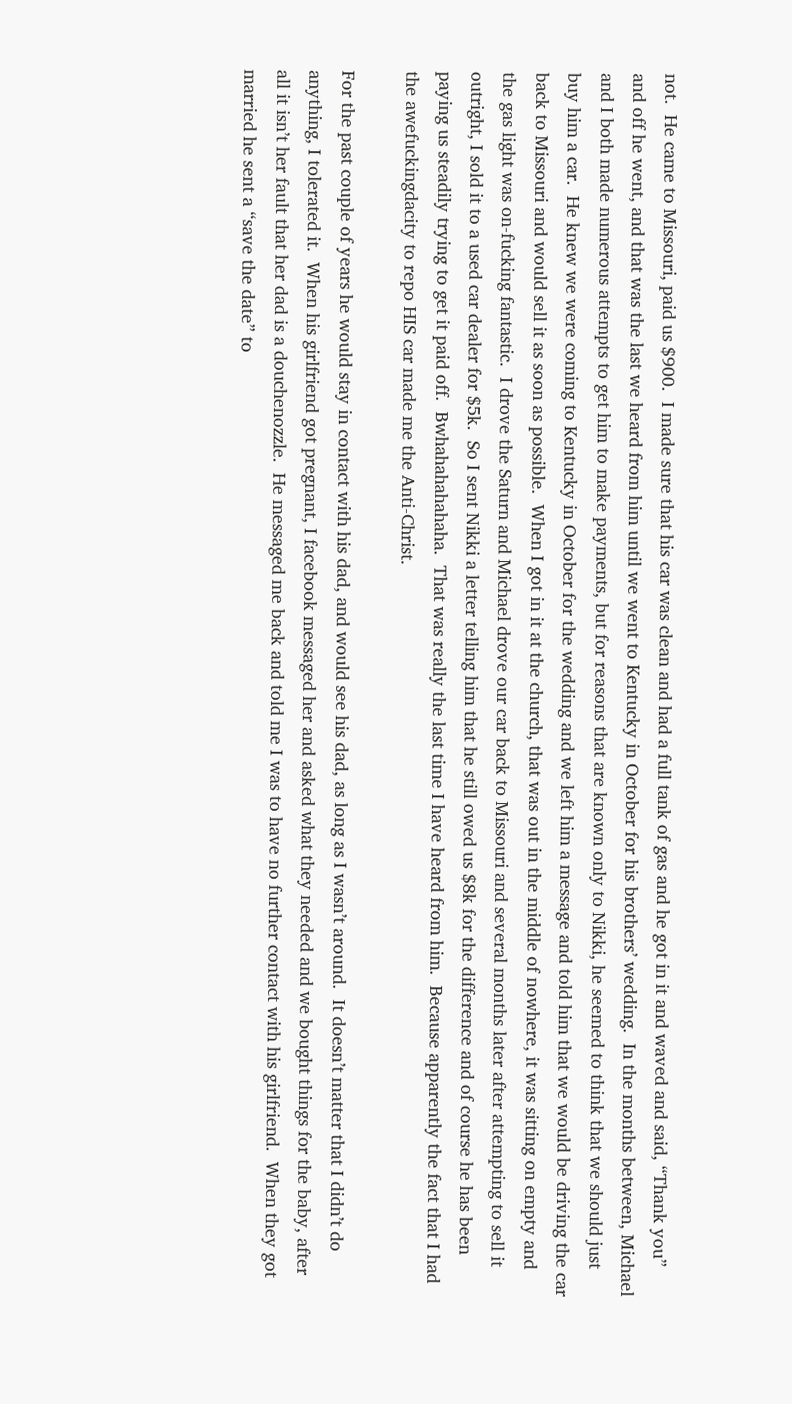not.  He came to Missouri, paid us $900.  I made sure that his car was clean and had a full tank of gas and he got in it and waved and said, “Thank you” and off he went, and that was the last we heard from him until we went to Kentucky in October for his brothers’ wedding.  In the months between, Michael and I both made numerous attempts to get him to make payments, but for reasons that are known only to Nikki, he seemed to think that we should just buy him a car.  He knew we were coming to Kentucky in October for the wedding and we left him a message and told him that we would be driving the car back to Missouri and would sell it as soon as possible.  When I got in it at the church, that was out in the middle of nowhere, it was sitting on empty and the gas light was on-fucking fantastic.  I drove the Saturn and Michael drove our car back to Missouri and several months later after attempting to sell it outright, I sold it to a used car dealer for $5k.  So I sent Nikki a letter telling him that he still owed us $8k for the difference and of course he has been paying us steadily trying to get it paid off.  Bwhahahahahaha.  That was really the last time I have heard from him.  Because apparently the fact that I had the awefuckingdacity to repo HIS car made me the Anti-Christ.

For the past couple of years he would stay in contact with his dad, and would see his dad, as long as I wasn’t around.  It doesn’t matter that I didn’t do anything, I tolerated it.  When his girlfriend got pregnant, I facebook messaged her and asked what they needed and we bought things for the baby, after all it isn’t her fault that her dad is a douchenozzle.  He messaged me back and told me I was to have no further contact with his girlfriend.  When they got married he sent a “save the date” to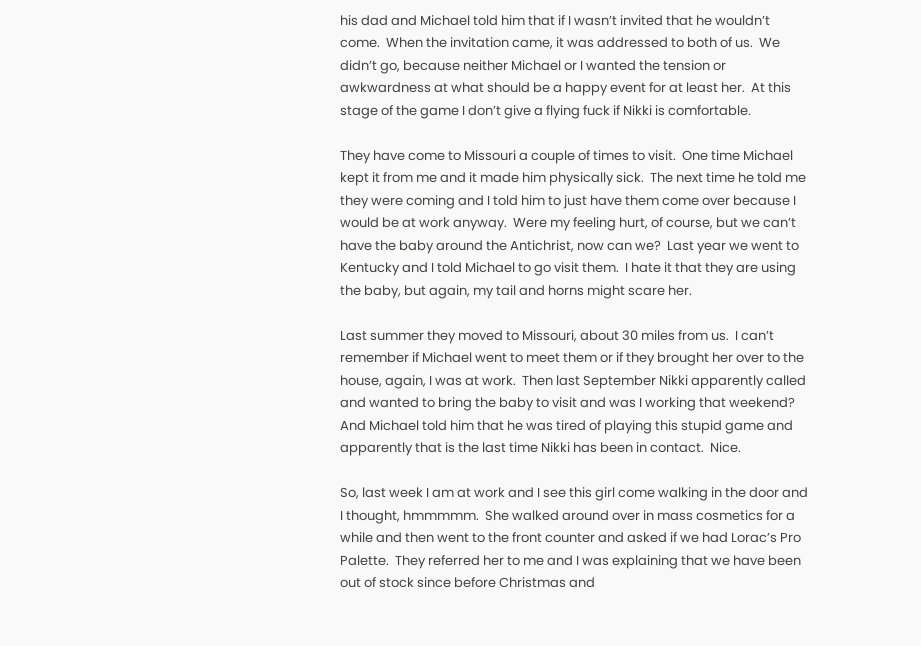his dad and Michael told him that if I wasn’t invited that he wouldn’t come.  When the invitation came, it was addressed to both of us.  We didn’t go, because neither Michael or I wanted the tension or awkwardness at what should be a happy event for at least her.  At this stage of the game I don’t give a flying fuck if Nikki is comfortable.

They have come to Missouri a couple of times to visit.  One time Michael kept it from me and it made him physically sick.  The next time he told me they were coming and I told him to just have them come over because I would be at work anyway.  Were my feeling hurt, of course, but we can’t have the baby around the Antichrist, now can we?  Last year we went to Kentucky and I told Michael to go visit them.  I hate it that they are using the baby, but again, my tail and horns might scare her.

Last summer they moved to Missouri, about 30 miles from us.  I can’t remember if Michael went to meet them or if they brought her over to the house, again, I was at work.  Then last September Nikki apparently called and wanted to bring the baby to visit and was I working that weekend?  And Michael told him that he was tired of playing this stupid game and apparently that is the last time Nikki has been in contact.  Nice.

So, last week I am at work and I see this girl come walking in the door and I thought, hmmmmm.  She walked around over in mass cosmetics for a while and then went to the front counter and asked if we had Lorac’s Pro Palette.  They referred her to me and I was explaining that we have been out of stock since before Christmas and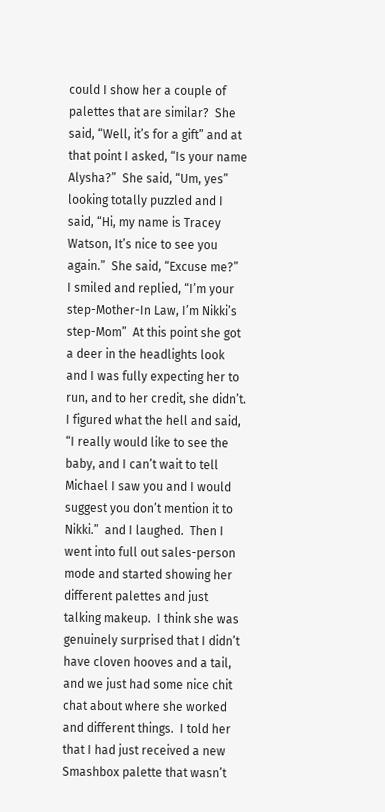could I show her a couple of palettes that are similar?  She said, “Well, it’s for a gift” and at that point I asked, “Is your name Alysha?”  She said, “Um, yes” looking totally puzzled and I said, “Hi, my name is Tracey Watson, It’s nice to see you again.”  She said, “Excuse me?”  I smiled and replied, “I’m your step-Mother-In Law, I’m Nikki’s step-Mom”  At this point she got a deer in the headlights look and I was fully expecting her to run, and to her credit, she didn’t.  I figured what the hell and said, “I really would like to see the baby, and I can’t wait to tell Michael I saw you and I would suggest you don’t mention it to Nikki.”  and I laughed.  Then I went into full out sales-person mode and started showing her different palettes and just talking makeup.  I think she was genuinely surprised that I didn’t have cloven hooves and a tail, and we just had some nice chit chat about where she worked and different things.  I told her that I had just received a new Smashbox palette that wasn’t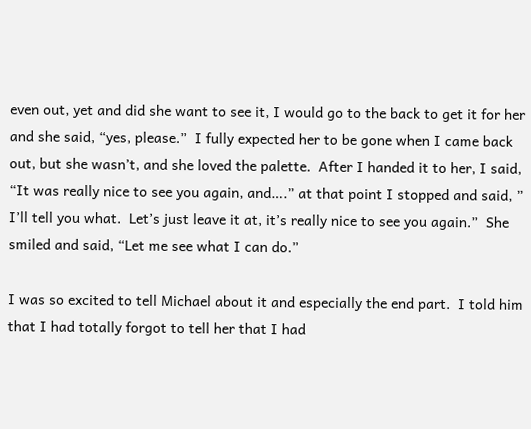even out, yet and did she want to see it, I would go to the back to get it for her and she said, “yes, please.”  I fully expected her to be gone when I came back out, but she wasn’t, and she loved the palette.  After I handed it to her, I said, “It was really nice to see you again, and….” at that point I stopped and said, ” I’ll tell you what.  Let’s just leave it at, it’s really nice to see you again.”  She smiled and said, “Let me see what I can do.”

I was so excited to tell Michael about it and especially the end part.  I told him that I had totally forgot to tell her that I had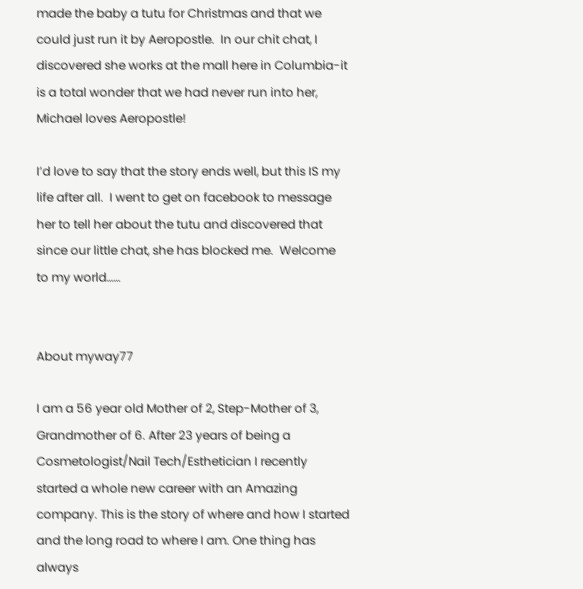made the baby a tutu for Christmas and that we could just run it by Aeropostle.  In our chit chat, I discovered she works at the mall here in Columbia-it is a total wonder that we had never run into her, Michael loves Aeropostle!

I’d love to say that the story ends well, but this IS my life after all.  I went to get on facebook to message her to tell her about the tutu and discovered that since our little chat, she has blocked me.  Welcome to my world……


About myway77

I am a 56 year old Mother of 2, Step-Mother of 3, Grandmother of 6. After 23 years of being a Cosmetologist/Nail Tech/Esthetician I recently started a whole new career with an Amazing company. This is the story of where and how I started and the long road to where I am. One thing has always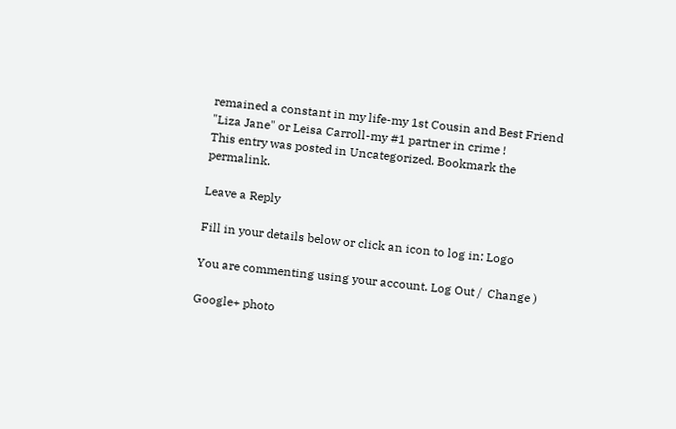remained a constant in my life-my 1st Cousin and Best Friend "Liza Jane" or Leisa Carroll-my #1 partner in crime !
This entry was posted in Uncategorized. Bookmark the permalink.

Leave a Reply

Fill in your details below or click an icon to log in: Logo

You are commenting using your account. Log Out /  Change )

Google+ photo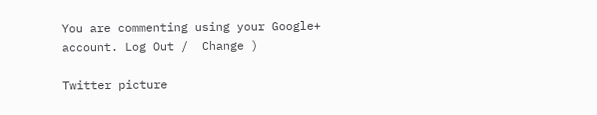You are commenting using your Google+ account. Log Out /  Change )

Twitter picture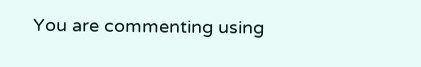You are commenting using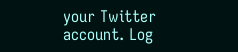your Twitter account. Log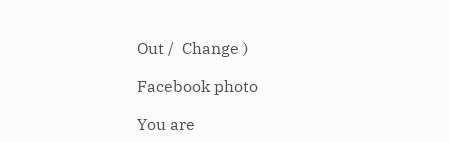Out /  Change )

Facebook photo

You are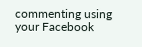commenting using your Facebook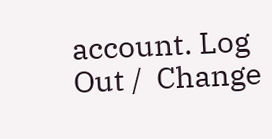account. Log Out /  Change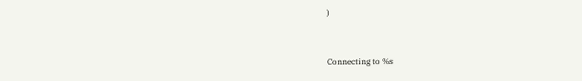)


Connecting to %s